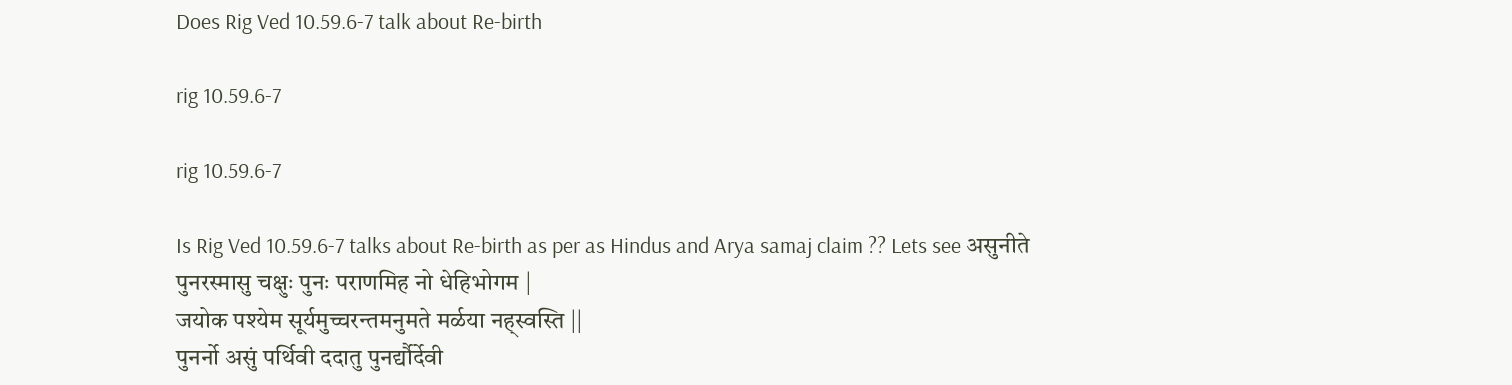Does Rig Ved 10.59.6-7 talk about Re-birth

rig 10.59.6-7

rig 10.59.6-7

Is Rig Ved 10.59.6-7 talks about Re-birth as per as Hindus and Arya samaj claim ?? Lets see असुनीते पुनरस्मासु चक्षुः पुनः पराणमिह नो धेहिभोगम |
जयोक पश्येम सूर्यमुच्चरन्तमनुमते मर्ळया नह्स्वस्ति ||
पुनर्नो असुं पर्थिवी ददातु पुनर्द्यौर्देवी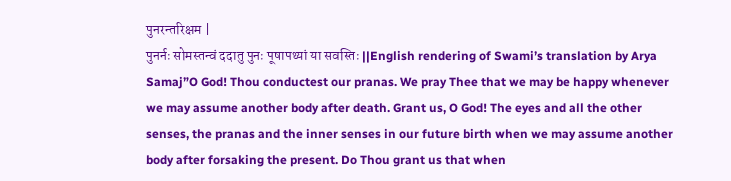पुनरन्तरिक्षम |
पुनर्नः सोमस्तन्वं ददातु पुनः पूषापथ्यां या सवस्तिः ||English rendering of Swami’s translation by Arya Samaj”O God! Thou conductest our pranas. We pray Thee that we may be happy whenever we may assume another body after death. Grant us, O God! The eyes and all the other senses, the pranas and the inner senses in our future birth when we may assume another body after forsaking the present. Do Thou grant us that when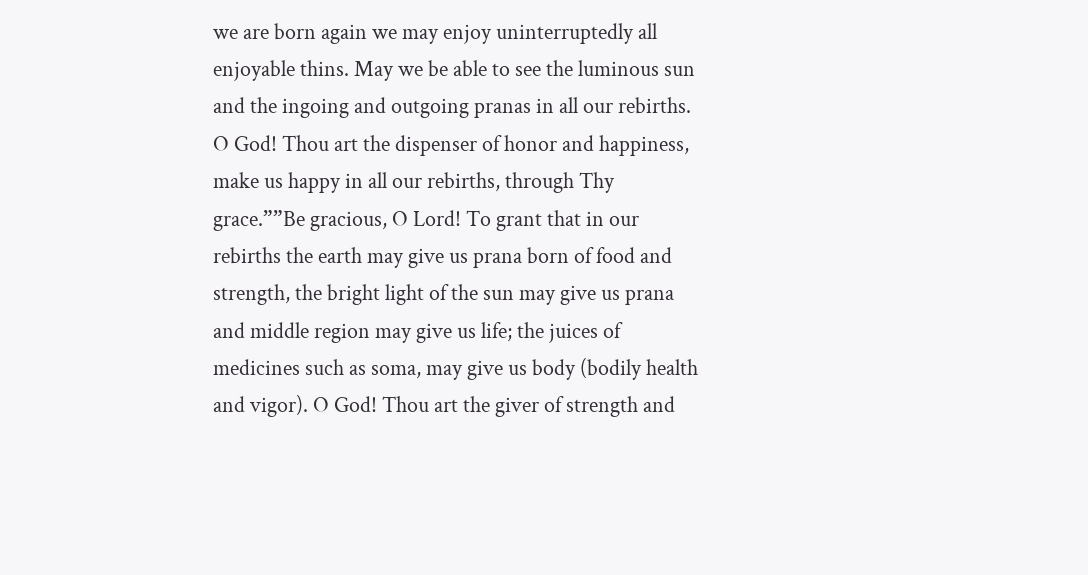we are born again we may enjoy uninterruptedly all enjoyable thins. May we be able to see the luminous sun and the ingoing and outgoing pranas in all our rebirths. O God! Thou art the dispenser of honor and happiness, make us happy in all our rebirths, through Thy grace.””Be gracious, O Lord! To grant that in our rebirths the earth may give us prana born of food and strength, the bright light of the sun may give us prana and middle region may give us life; the juices of medicines such as soma, may give us body (bodily health and vigor). O God! Thou art the giver of strength and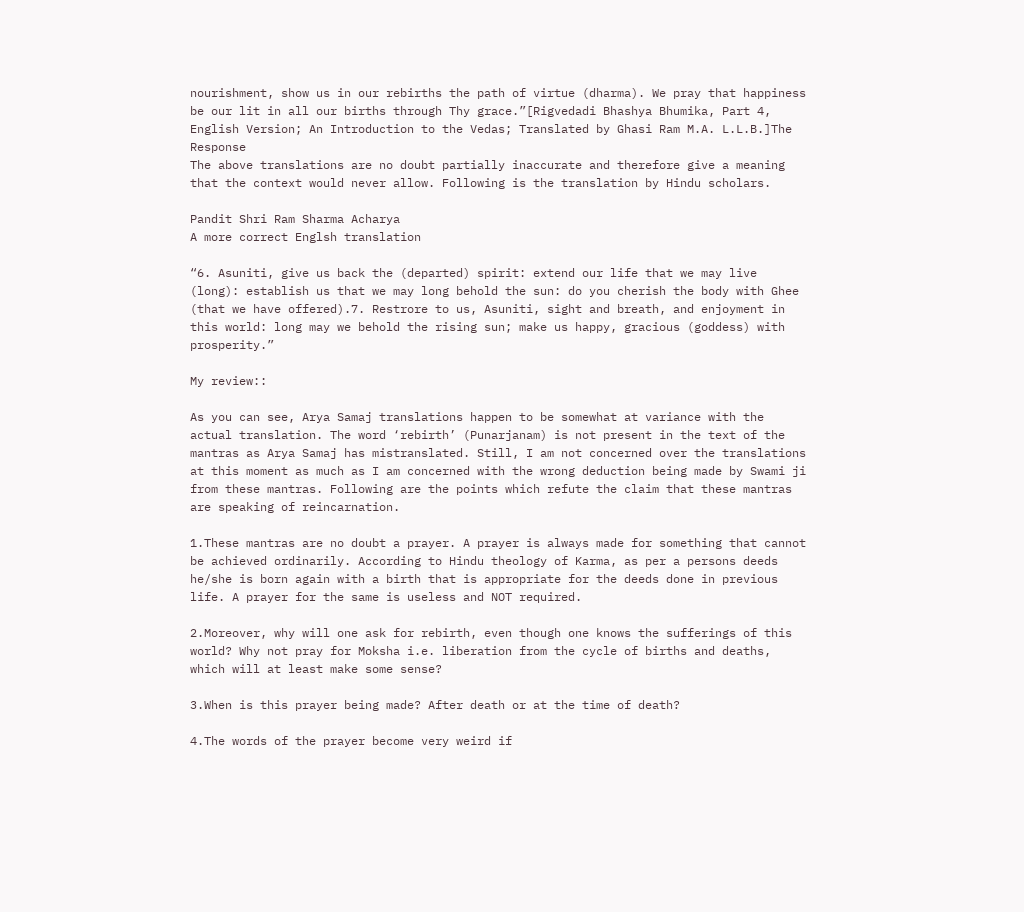nourishment, show us in our rebirths the path of virtue (dharma). We pray that happiness be our lit in all our births through Thy grace.”[Rigvedadi Bhashya Bhumika, Part 4, English Version; An Introduction to the Vedas; Translated by Ghasi Ram M.A. L.L.B.]The Response
The above translations are no doubt partially inaccurate and therefore give a meaning that the context would never allow. Following is the translation by Hindu scholars.

Pandit Shri Ram Sharma Acharya
A more correct Englsh translation

“6. Asuniti, give us back the (departed) spirit: extend our life that we may live (long): establish us that we may long behold the sun: do you cherish the body with Ghee (that we have offered).7. Restrore to us, Asuniti, sight and breath, and enjoyment in this world: long may we behold the rising sun; make us happy, gracious (goddess) with prosperity.”

My review::

As you can see, Arya Samaj translations happen to be somewhat at variance with the actual translation. The word ‘rebirth’ (Punarjanam) is not present in the text of the mantras as Arya Samaj has mistranslated. Still, I am not concerned over the translations at this moment as much as I am concerned with the wrong deduction being made by Swami ji from these mantras. Following are the points which refute the claim that these mantras are speaking of reincarnation.

1.These mantras are no doubt a prayer. A prayer is always made for something that cannot be achieved ordinarily. According to Hindu theology of Karma, as per a persons deeds he/she is born again with a birth that is appropriate for the deeds done in previous life. A prayer for the same is useless and NOT required.

2.Moreover, why will one ask for rebirth, even though one knows the sufferings of this world? Why not pray for Moksha i.e. liberation from the cycle of births and deaths, which will at least make some sense?

3.When is this prayer being made? After death or at the time of death?

4.The words of the prayer become very weird if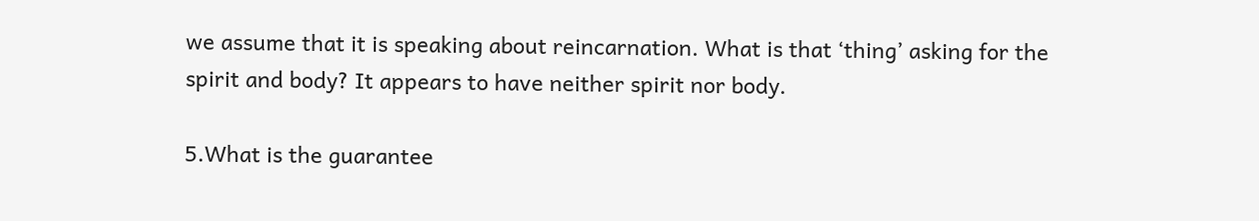we assume that it is speaking about reincarnation. What is that ‘thing’ asking for the spirit and body? It appears to have neither spirit nor body.

5.What is the guarantee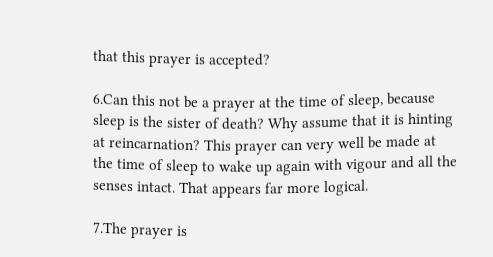that this prayer is accepted?

6.Can this not be a prayer at the time of sleep, because sleep is the sister of death? Why assume that it is hinting at reincarnation? This prayer can very well be made at the time of sleep to wake up again with vigour and all the senses intact. That appears far more logical.

7.The prayer is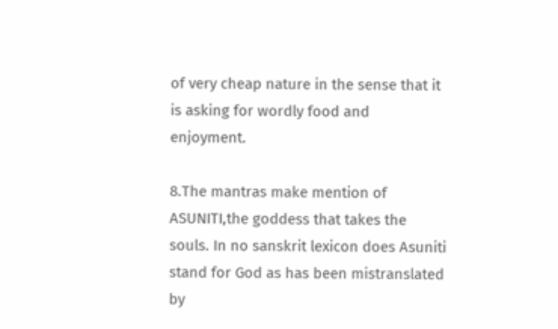of very cheap nature in the sense that it is asking for wordly food and enjoyment.

8.The mantras make mention of ASUNITI,the goddess that takes the souls. In no sanskrit lexicon does Asuniti stand for God as has been mistranslated by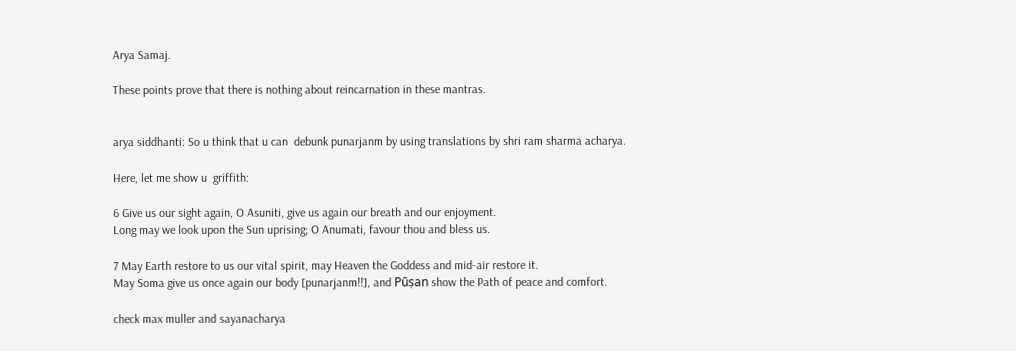Arya Samaj.

These points prove that there is nothing about reincarnation in these mantras.


arya siddhanti: So u think that u can  debunk punarjanm by using translations by shri ram sharma acharya.

Here, let me show u  griffith:

6 Give us our sight again, O Asuniti, give us again our breath and our enjoyment.
Long may we look upon the Sun uprising; O Anumati, favour thou and bless us.

7 May Earth restore to us our vital spirit, may Heaven the Goddess and mid-air restore it.
May Soma give us once again our body [punarjanm!!], and Pūṣan show the Path of peace and comfort.

check max muller and sayanacharya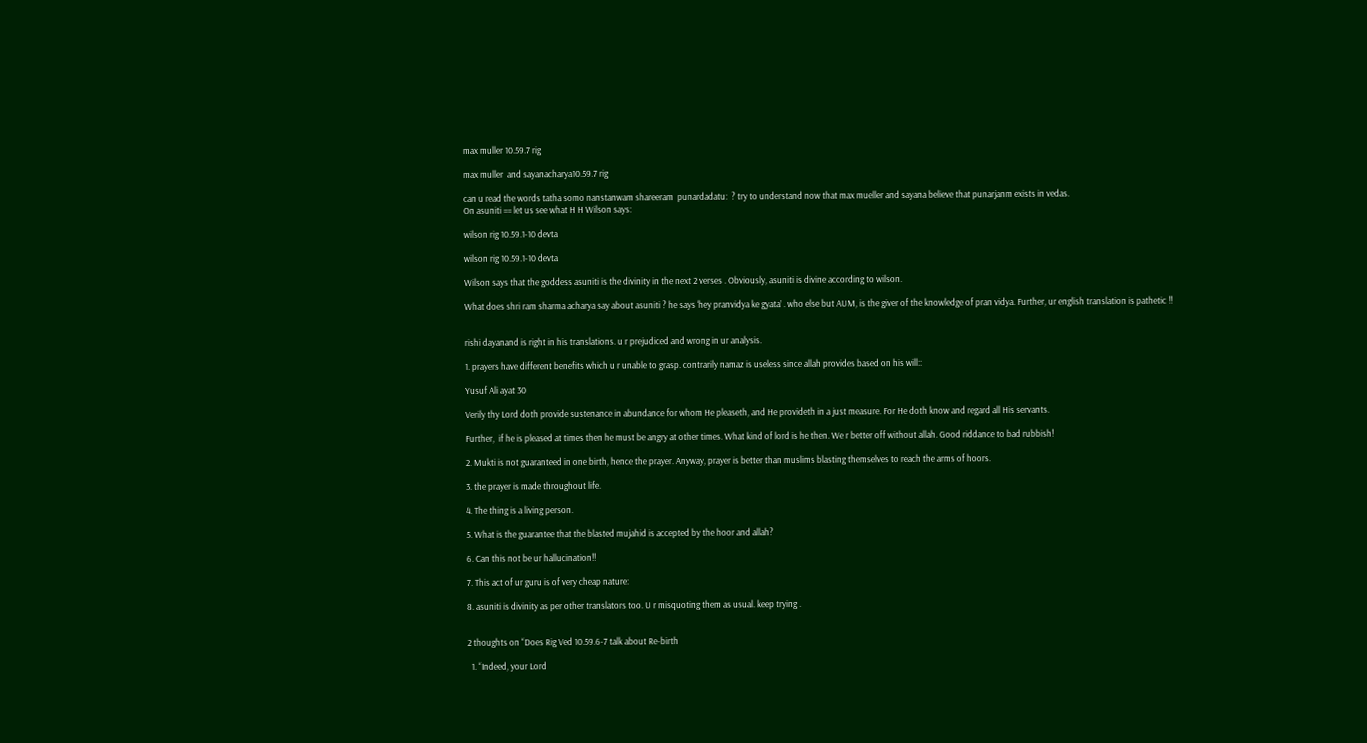max muller 10.59.7 rig

max muller  and sayanacharya10.59.7 rig

can u read the words tatha somo nanstanwam shareeram  punardadatu:  ? try to understand now that max mueller and sayana believe that punarjanm exists in vedas.
On asuniti == let us see what H H Wilson says:

wilson rig 10.59.1-10 devta

wilson rig 10.59.1-10 devta

Wilson says that the goddess asuniti is the divinity in the next 2 verses . Obviously, asuniti is divine according to wilson.

What does shri ram sharma acharya say about asuniti ? he says ‘hey pranvidya ke gyata’ . who else but AUM, is the giver of the knowledge of pran vidya. Further, ur english translation is pathetic !!


rishi dayanand is right in his translations. u r prejudiced and wrong in ur analysis.

1. prayers have different benefits which u r unable to grasp. contrarily namaz is useless since allah provides based on his will::

Yusuf Ali ayat 30

Verily thy Lord doth provide sustenance in abundance for whom He pleaseth, and He provideth in a just measure. For He doth know and regard all His servants.

Further,  if he is pleased at times then he must be angry at other times. What kind of lord is he then. We r better off without allah. Good riddance to bad rubbish!

2. Mukti is not guaranteed in one birth, hence the prayer. Anyway, prayer is better than muslims blasting themselves to reach the arms of hoors.

3. the prayer is made throughout life.

4. The thing is a living person.

5. What is the guarantee that the blasted mujahid is accepted by the hoor and allah?

6. Can this not be ur hallucination!!

7. This act of ur guru is of very cheap nature:

8. asuniti is divinity as per other translators too. U r misquoting them as usual. keep trying .


2 thoughts on “Does Rig Ved 10.59.6-7 talk about Re-birth

  1. “Indeed, your Lord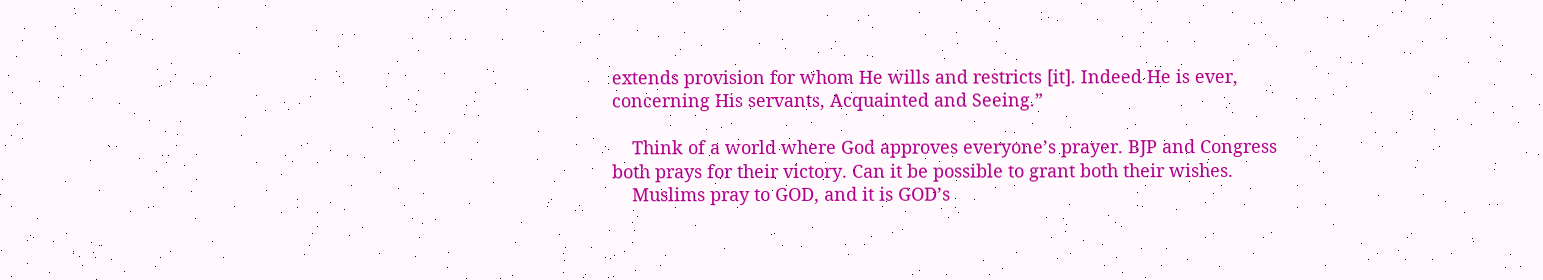extends provision for whom He wills and restricts [it]. Indeed He is ever, concerning His servants, Acquainted and Seeing.”

    Think of a world where God approves everyone’s prayer. BJP and Congress both prays for their victory. Can it be possible to grant both their wishes.
    Muslims pray to GOD, and it is GOD’s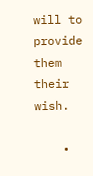will to provide them their wish.

    •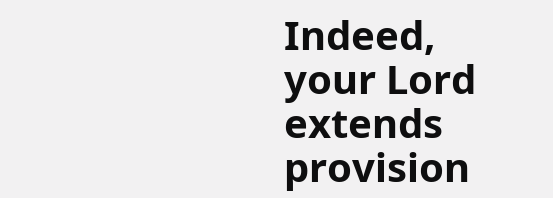Indeed, your Lord extends provision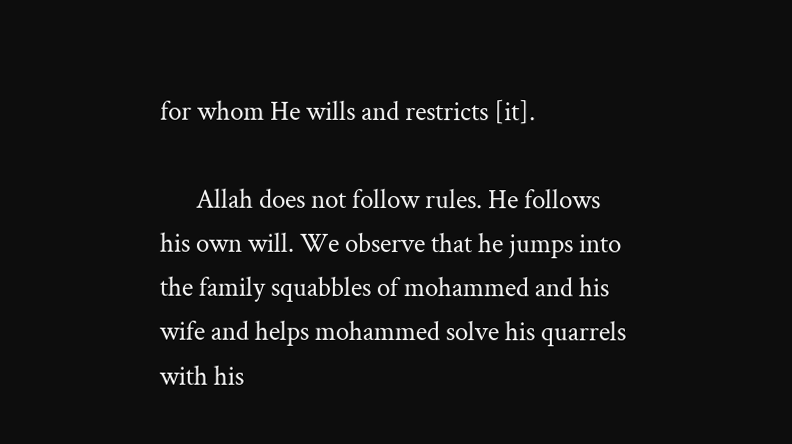for whom He wills and restricts [it].

      Allah does not follow rules. He follows his own will. We observe that he jumps into the family squabbles of mohammed and his wife and helps mohammed solve his quarrels with his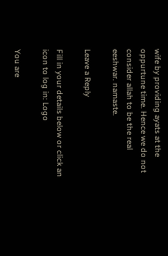wife by providing ayats at the oppurtune time. Hence we do not consider allah to be the real eeshwar. namaste.

Leave a Reply

Fill in your details below or click an icon to log in: Logo

You are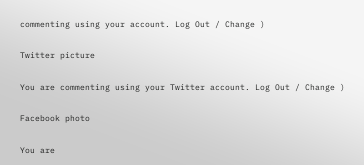commenting using your account. Log Out / Change )

Twitter picture

You are commenting using your Twitter account. Log Out / Change )

Facebook photo

You are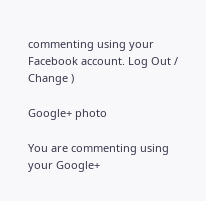commenting using your Facebook account. Log Out / Change )

Google+ photo

You are commenting using your Google+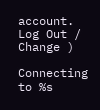account. Log Out / Change )

Connecting to %s